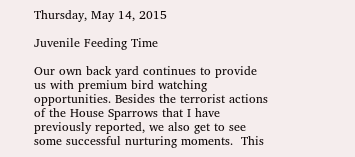Thursday, May 14, 2015

Juvenile Feeding Time

Our own back yard continues to provide us with premium bird watching opportunities. Besides the terrorist actions of the House Sparrows that I have previously reported, we also get to see some successful nurturing moments.  This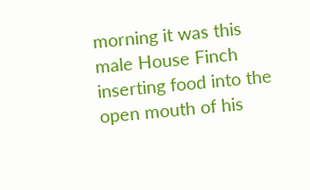morning it was this male House Finch inserting food into the open mouth of his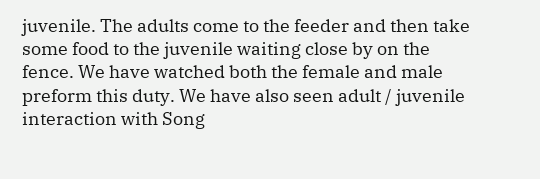juvenile. The adults come to the feeder and then take some food to the juvenile waiting close by on the fence. We have watched both the female and male preform this duty. We have also seen adult / juvenile interaction with Song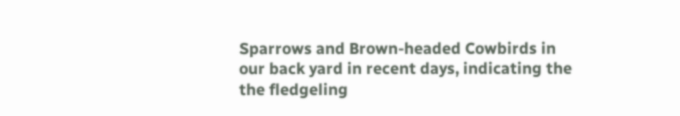Sparrows and Brown-headed Cowbirds in our back yard in recent days, indicating the the fledgeling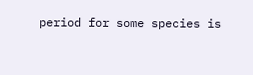period for some species is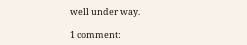well under way.

1 comment: